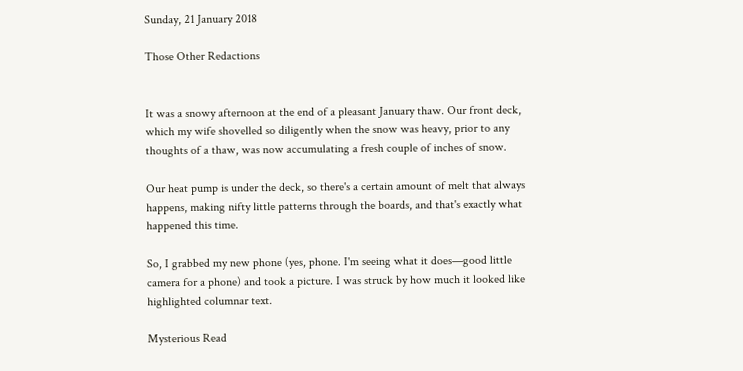Sunday, 21 January 2018

Those Other Redactions


It was a snowy afternoon at the end of a pleasant January thaw. Our front deck, which my wife shovelled so diligently when the snow was heavy, prior to any thoughts of a thaw, was now accumulating a fresh couple of inches of snow.

Our heat pump is under the deck, so there's a certain amount of melt that always happens, making nifty little patterns through the boards, and that's exactly what happened this time.

So, I grabbed my new phone (yes, phone. I'm seeing what it does—good little camera for a phone) and took a picture. I was struck by how much it looked like highlighted columnar text.

Mysterious Read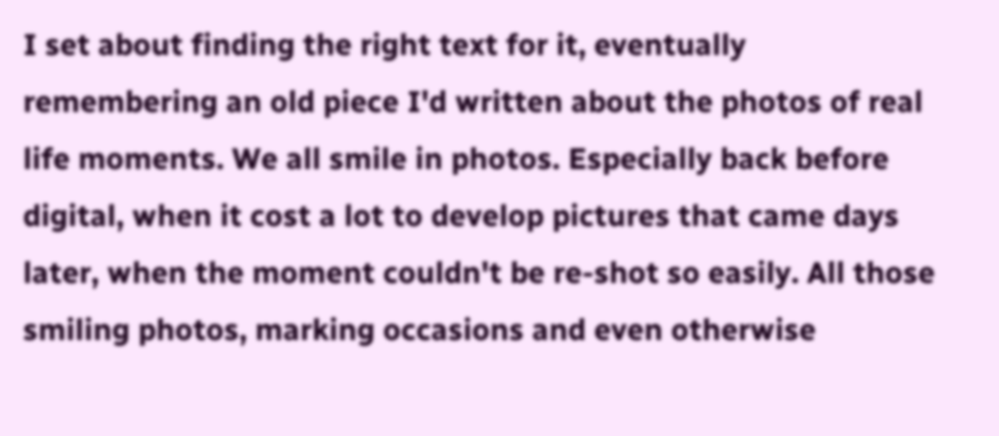I set about finding the right text for it, eventually remembering an old piece I'd written about the photos of real life moments. We all smile in photos. Especially back before digital, when it cost a lot to develop pictures that came days later, when the moment couldn't be re-shot so easily. All those smiling photos, marking occasions and even otherwise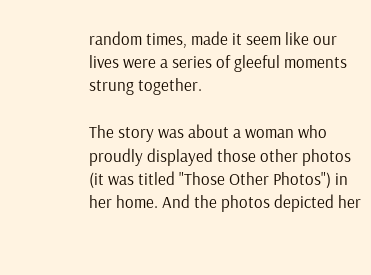random times, made it seem like our lives were a series of gleeful moments strung together.

The story was about a woman who proudly displayed those other photos (it was titled "Those Other Photos") in her home. And the photos depicted her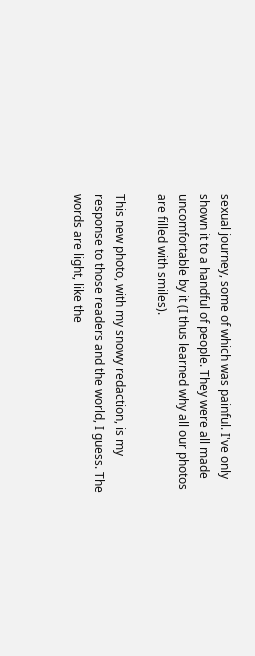sexual journey, some of which was painful. I've only shown it to a handful of people. They were all made uncomfortable by it (I thus learned why all our photos are filled with smiles).

This new photo, with my snowy redaction, is my response to those readers and the world, I guess. The words are light, like the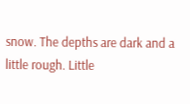snow. The depths are dark and a little rough. Little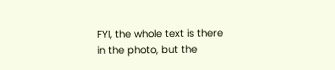FYI, the whole text is there in the photo, but the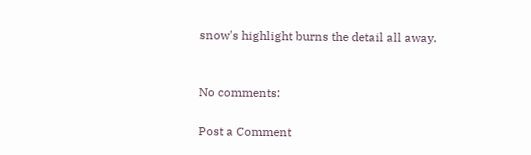snow's highlight burns the detail all away.


No comments:

Post a Comment